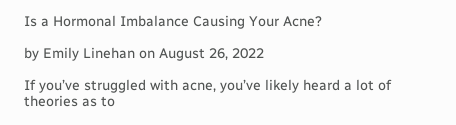Is a Hormonal Imbalance Causing Your Acne?

by Emily Linehan on August 26, 2022

If you’ve struggled with acne, you’ve likely heard a lot of theories as to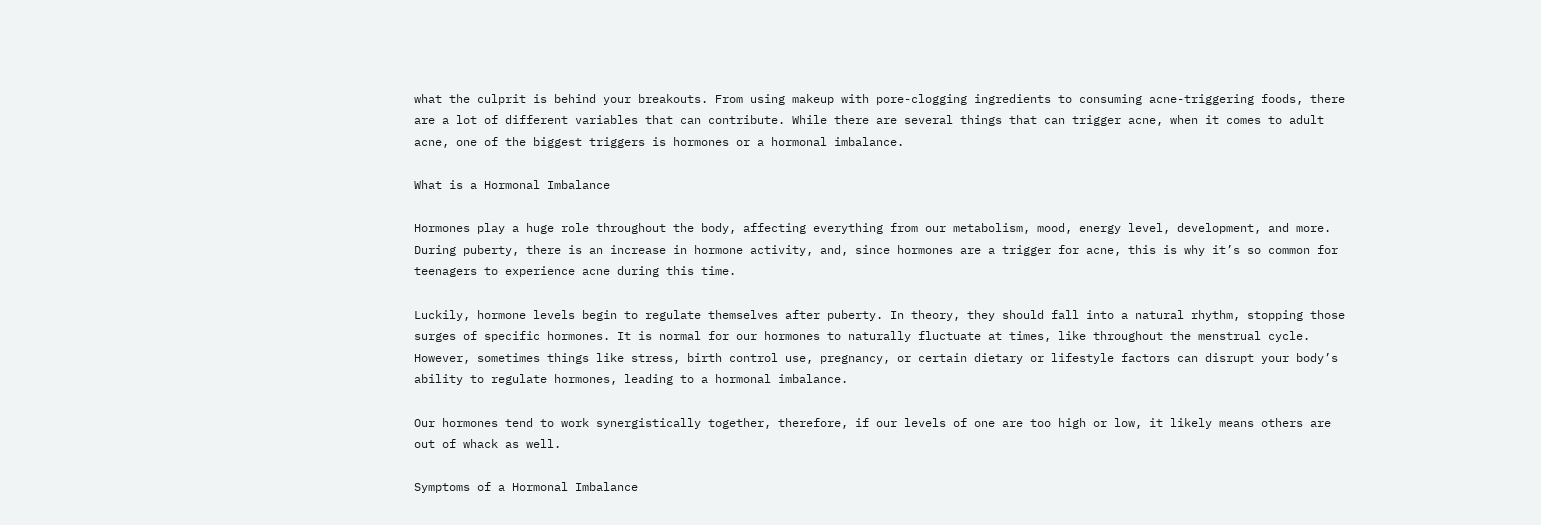what the culprit is behind your breakouts. From using makeup with pore-clogging ingredients to consuming acne-triggering foods, there are a lot of different variables that can contribute. While there are several things that can trigger acne, when it comes to adult acne, one of the biggest triggers is hormones or a hormonal imbalance.

What is a Hormonal Imbalance

Hormones play a huge role throughout the body, affecting everything from our metabolism, mood, energy level, development, and more. During puberty, there is an increase in hormone activity, and, since hormones are a trigger for acne, this is why it’s so common for teenagers to experience acne during this time.

Luckily, hormone levels begin to regulate themselves after puberty. In theory, they should fall into a natural rhythm, stopping those surges of specific hormones. It is normal for our hormones to naturally fluctuate at times, like throughout the menstrual cycle. However, sometimes things like stress, birth control use, pregnancy, or certain dietary or lifestyle factors can disrupt your body’s ability to regulate hormones, leading to a hormonal imbalance.

Our hormones tend to work synergistically together, therefore, if our levels of one are too high or low, it likely means others are out of whack as well.

Symptoms of a Hormonal Imbalance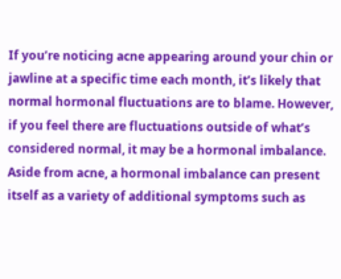If you’re noticing acne appearing around your chin or jawline at a specific time each month, it’s likely that normal hormonal fluctuations are to blame. However, if you feel there are fluctuations outside of what’s considered normal, it may be a hormonal imbalance. Aside from acne, a hormonal imbalance can present itself as a variety of additional symptoms such as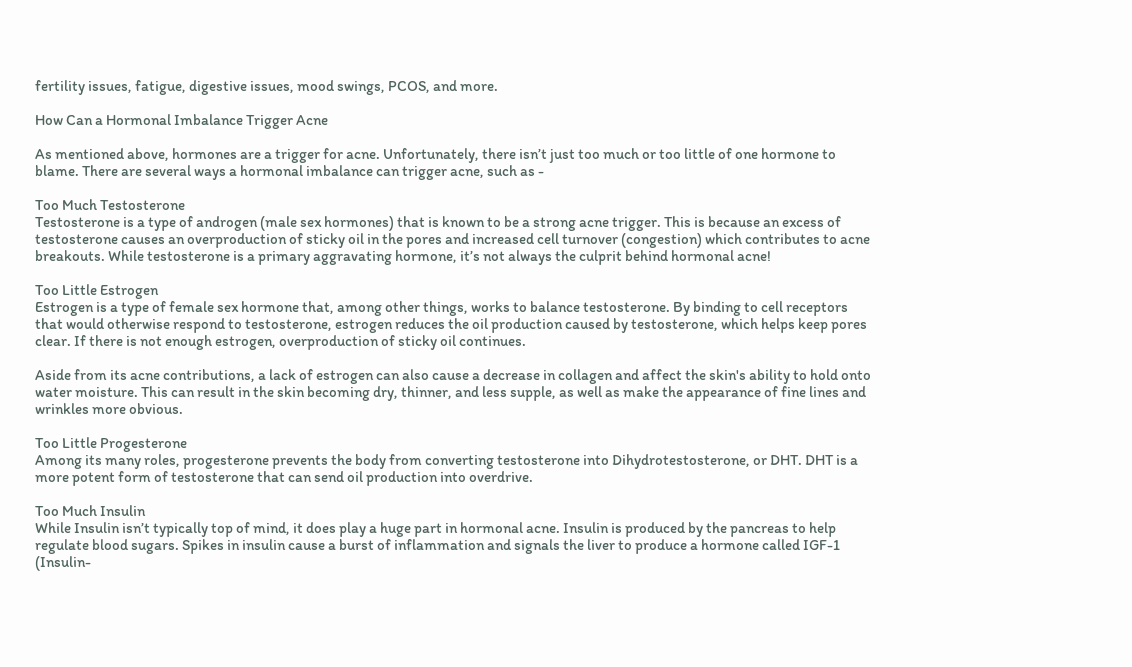fertility issues, fatigue, digestive issues, mood swings, PCOS, and more.

How Can a Hormonal Imbalance Trigger Acne

As mentioned above, hormones are a trigger for acne. Unfortunately, there isn’t just too much or too little of one hormone to blame. There are several ways a hormonal imbalance can trigger acne, such as -

Too Much Testosterone
Testosterone is a type of androgen (male sex hormones) that is known to be a strong acne trigger. This is because an excess of testosterone causes an overproduction of sticky oil in the pores and increased cell turnover (congestion) which contributes to acne breakouts. While testosterone is a primary aggravating hormone, it’s not always the culprit behind hormonal acne!

Too Little Estrogen
Estrogen is a type of female sex hormone that, among other things, works to balance testosterone. By binding to cell receptors that would otherwise respond to testosterone, estrogen reduces the oil production caused by testosterone, which helps keep pores clear. If there is not enough estrogen, overproduction of sticky oil continues.

Aside from its acne contributions, a lack of estrogen can also cause a decrease in collagen and affect the skin's ability to hold onto water moisture. This can result in the skin becoming dry, thinner, and less supple, as well as make the appearance of fine lines and wrinkles more obvious.

Too Little Progesterone
Among its many roles, progesterone prevents the body from converting testosterone into Dihydrotestosterone, or DHT. DHT is a more potent form of testosterone that can send oil production into overdrive.

Too Much Insulin
While Insulin isn’t typically top of mind, it does play a huge part in hormonal acne. Insulin is produced by the pancreas to help regulate blood sugars. Spikes in insulin cause a burst of inflammation and signals the liver to produce a hormone called IGF-1 (Insulin-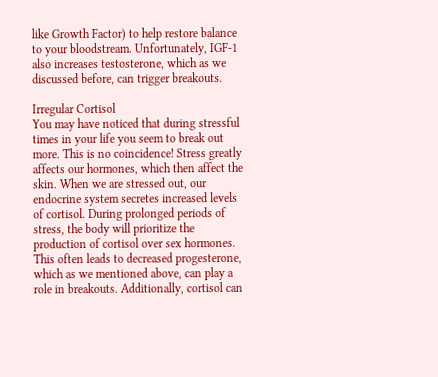like Growth Factor) to help restore balance to your bloodstream. Unfortunately, IGF-1 also increases testosterone, which as we discussed before, can trigger breakouts.

Irregular Cortisol
You may have noticed that during stressful times in your life you seem to break out more. This is no coincidence! Stress greatly affects our hormones, which then affect the skin. When we are stressed out, our endocrine system secretes increased levels of cortisol. During prolonged periods of stress, the body will prioritize the production of cortisol over sex hormones. This often leads to decreased progesterone, which as we mentioned above, can play a role in breakouts. Additionally, cortisol can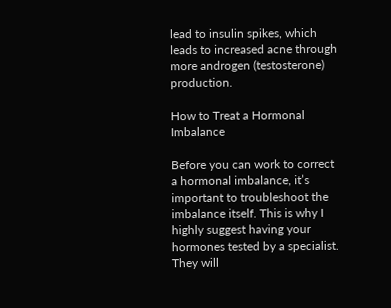lead to insulin spikes, which leads to increased acne through more androgen (testosterone) production.

How to Treat a Hormonal Imbalance

Before you can work to correct a hormonal imbalance, it’s important to troubleshoot the imbalance itself. This is why I highly suggest having your hormones tested by a specialist. They will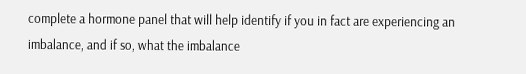complete a hormone panel that will help identify if you in fact are experiencing an imbalance, and if so, what the imbalance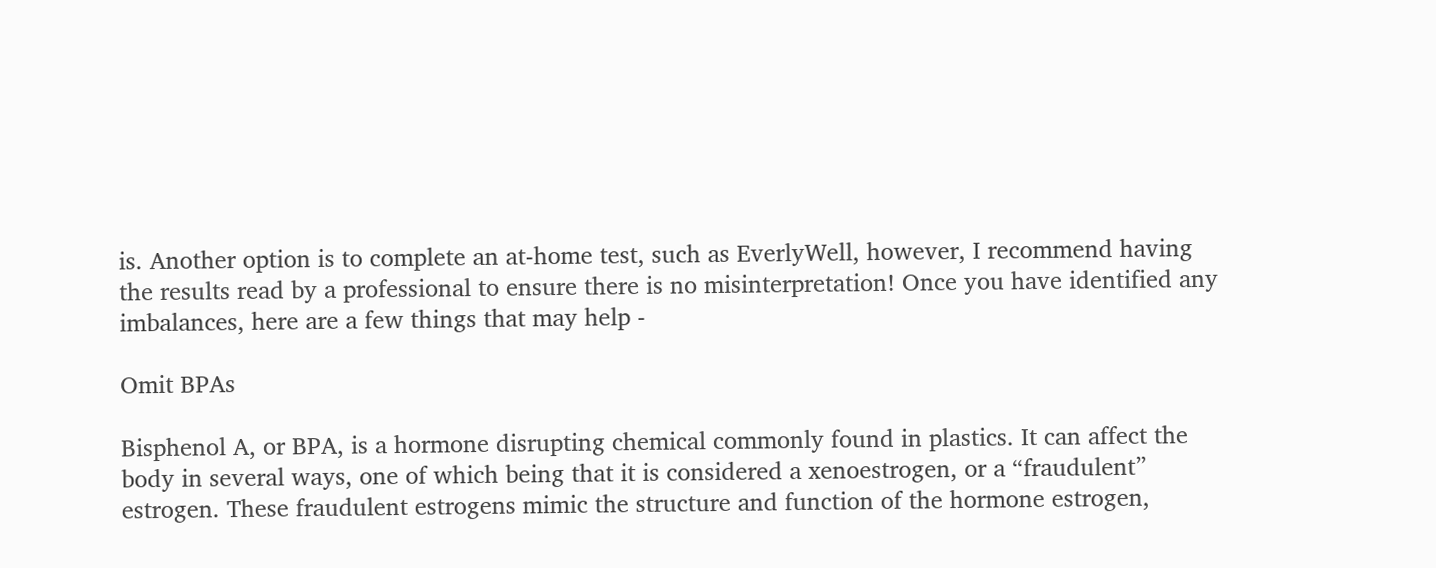is. Another option is to complete an at-home test, such as EverlyWell, however, I recommend having the results read by a professional to ensure there is no misinterpretation! Once you have identified any imbalances, here are a few things that may help -

Omit BPAs

Bisphenol A, or BPA, is a hormone disrupting chemical commonly found in plastics. It can affect the body in several ways, one of which being that it is considered a xenoestrogen, or a “fraudulent” estrogen. These fraudulent estrogens mimic the structure and function of the hormone estrogen,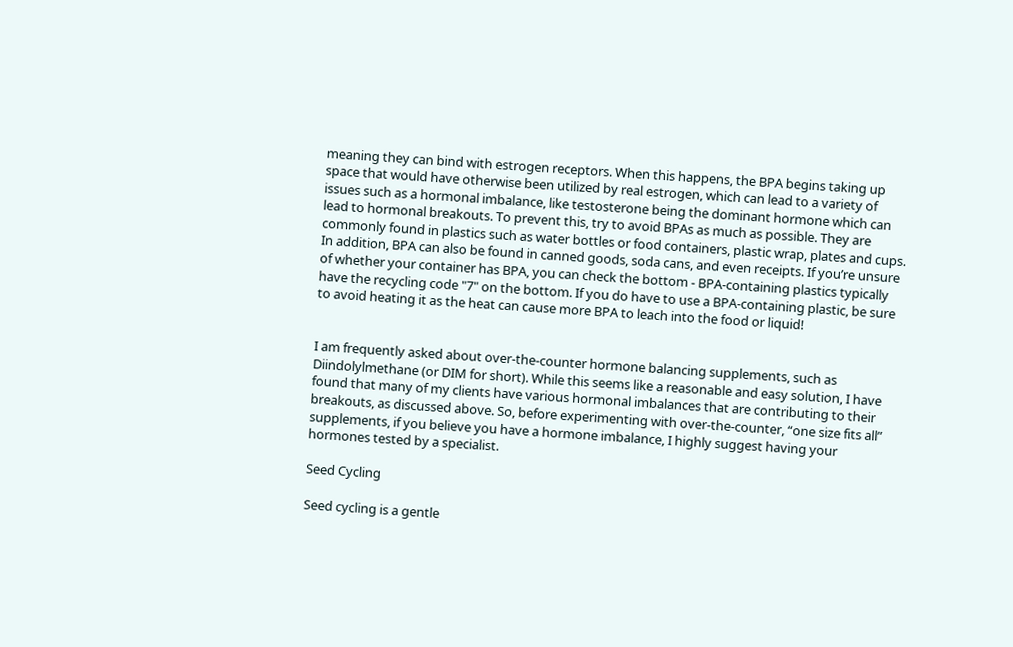meaning they can bind with estrogen receptors. When this happens, the BPA begins taking up space that would have otherwise been utilized by real estrogen, which can lead to a variety of issues such as a hormonal imbalance, like testosterone being the dominant hormone which can lead to hormonal breakouts. To prevent this, try to avoid BPAs as much as possible. They are commonly found in plastics such as water bottles or food containers, plastic wrap, plates and cups. In addition, BPA can also be found in canned goods, soda cans, and even receipts. If you’re unsure of whether your container has BPA, you can check the bottom - BPA-containing plastics typically have the recycling code "7" on the bottom. If you do have to use a BPA-containing plastic, be sure to avoid heating it as the heat can cause more BPA to leach into the food or liquid!


I am frequently asked about over-the-counter hormone balancing supplements, such as Diindolylmethane (or DIM for short). While this seems like a reasonable and easy solution, I have found that many of my clients have various hormonal imbalances that are contributing to their breakouts, as discussed above. So, before experimenting with over-the-counter, “one size fits all” supplements, if you believe you have a hormone imbalance, I highly suggest having your hormones tested by a specialist.

Seed Cycling

Seed cycling is a gentle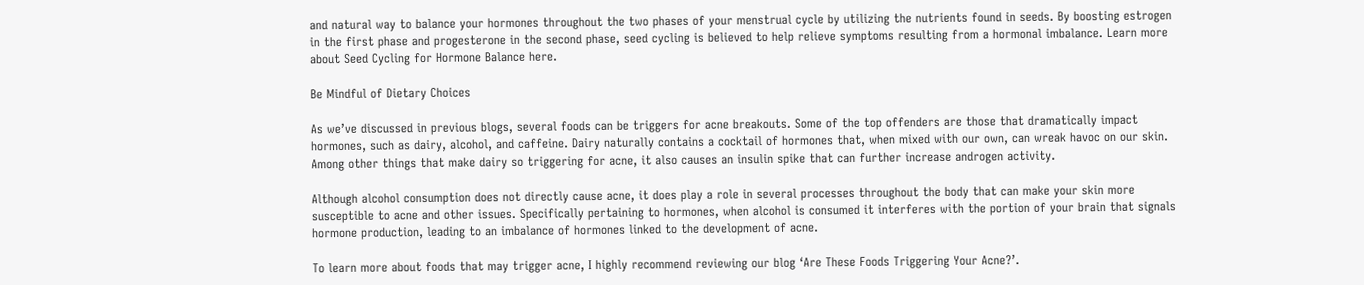and natural way to balance your hormones throughout the two phases of your menstrual cycle by utilizing the nutrients found in seeds. By boosting estrogen in the first phase and progesterone in the second phase, seed cycling is believed to help relieve symptoms resulting from a hormonal imbalance. Learn more about Seed Cycling for Hormone Balance here.

Be Mindful of Dietary Choices

As we’ve discussed in previous blogs, several foods can be triggers for acne breakouts. Some of the top offenders are those that dramatically impact hormones, such as dairy, alcohol, and caffeine. Dairy naturally contains a cocktail of hormones that, when mixed with our own, can wreak havoc on our skin. Among other things that make dairy so triggering for acne, it also causes an insulin spike that can further increase androgen activity.

Although alcohol consumption does not directly cause acne, it does play a role in several processes throughout the body that can make your skin more susceptible to acne and other issues. Specifically pertaining to hormones, when alcohol is consumed it interferes with the portion of your brain that signals hormone production, leading to an imbalance of hormones linked to the development of acne.

To learn more about foods that may trigger acne, I highly recommend reviewing our blog ‘Are These Foods Triggering Your Acne?’.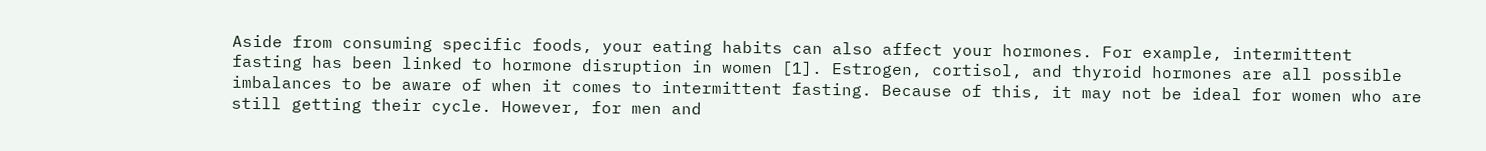Aside from consuming specific foods, your eating habits can also affect your hormones. For example, intermittent fasting has been linked to hormone disruption in women [1]. Estrogen, cortisol, and thyroid hormones are all possible imbalances to be aware of when it comes to intermittent fasting. Because of this, it may not be ideal for women who are still getting their cycle. However, for men and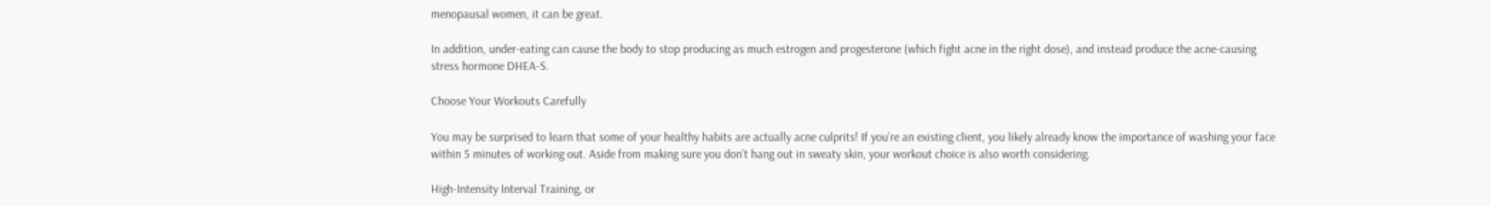menopausal women, it can be great.

In addition, under-eating can cause the body to stop producing as much estrogen and progesterone (which fight acne in the right dose), and instead produce the acne-causing stress hormone DHEA-S.

Choose Your Workouts Carefully

You may be surprised to learn that some of your healthy habits are actually acne culprits! If you’re an existing client, you likely already know the importance of washing your face within 5 minutes of working out. Aside from making sure you don’t hang out in sweaty skin, your workout choice is also worth considering.

High-Intensity Interval Training, or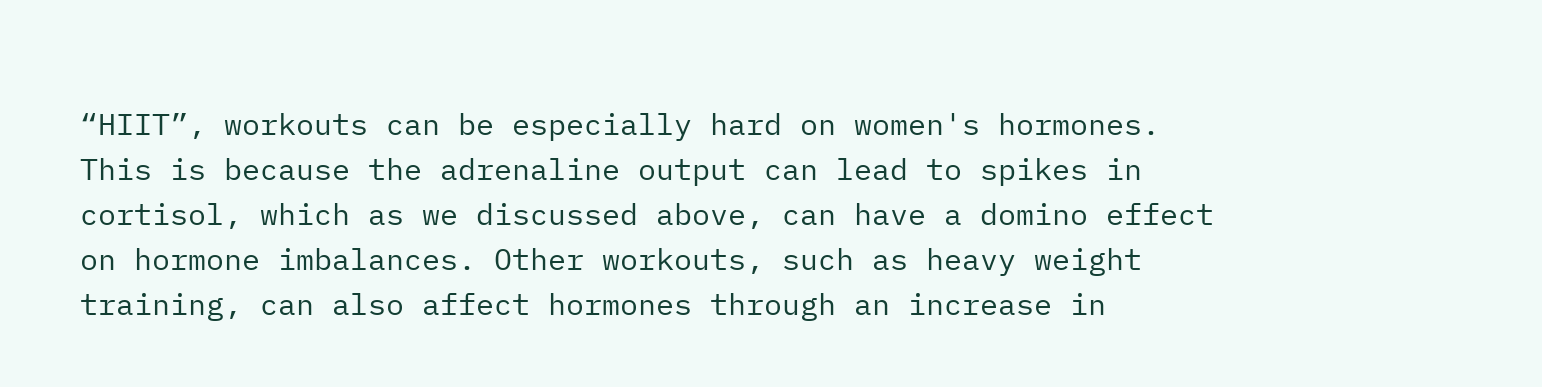“HIIT”, workouts can be especially hard on women's hormones. This is because the adrenaline output can lead to spikes in cortisol, which as we discussed above, can have a domino effect on hormone imbalances. Other workouts, such as heavy weight training, can also affect hormones through an increase in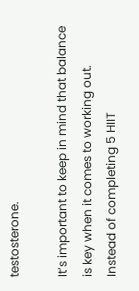testosterone.

It’s important to keep in mind that balance is key when it comes to working out. Instead of completing 5 HIIT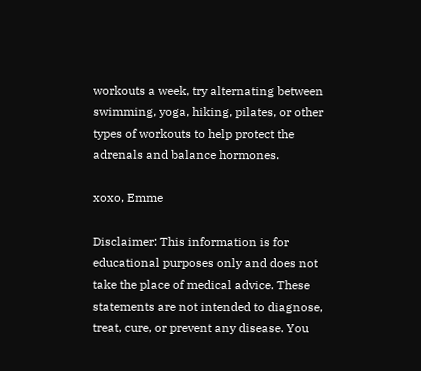workouts a week, try alternating between swimming, yoga, hiking, pilates, or other types of workouts to help protect the adrenals and balance hormones.

xoxo, Emme

Disclaimer: This information is for educational purposes only and does not take the place of medical advice. These statements are not intended to diagnose, treat, cure, or prevent any disease. You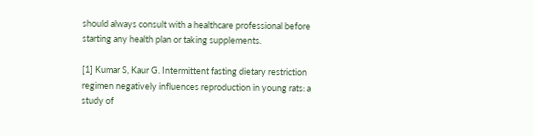should always consult with a healthcare professional before starting any health plan or taking supplements.

[1] Kumar S, Kaur G. Intermittent fasting dietary restriction regimen negatively influences reproduction in young rats: a study of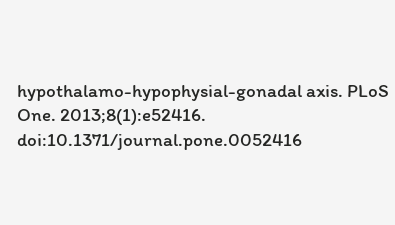hypothalamo-hypophysial-gonadal axis. PLoS One. 2013;8(1):e52416. doi:10.1371/journal.pone.0052416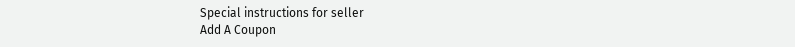Special instructions for seller
Add A Coupon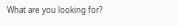What are you looking for?